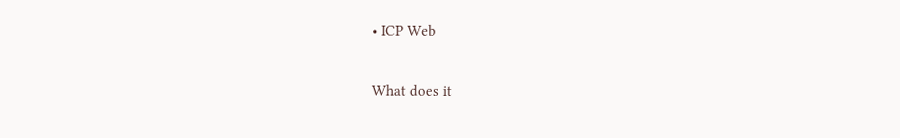• ICP Web

What does it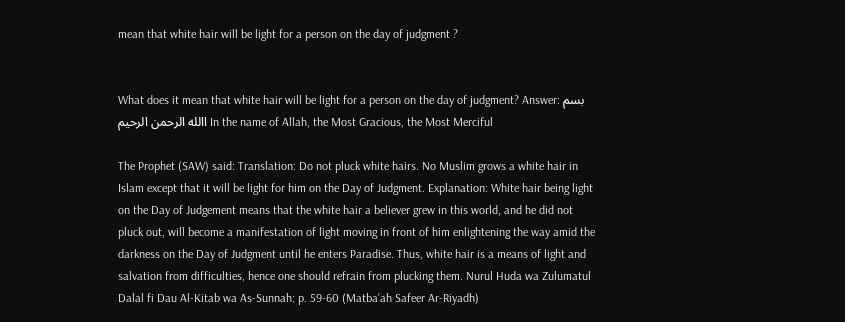mean that white hair will be light for a person on the day of judgment ?


What does it mean that white hair will be light for a person on the day of judgment? Answer: بسم االله الرحمن الرحیم In the name of Allah, the Most Gracious, the Most Merciful

The Prophet (SAW) said: Translation: Do not pluck white hairs. No Muslim grows a white hair in Islam except that it will be light for him on the Day of Judgment. Explanation: White hair being light on the Day of Judgement means that the white hair a believer grew in this world, and he did not pluck out, will become a manifestation of light moving in front of him enlightening the way amid the darkness on the Day of Judgment until he enters Paradise. Thus, white hair is a means of light and salvation from difficulties, hence one should refrain from plucking them. Nurul Huda wa Zulumatul Dalal fi Dau Al-Kitab wa As-Sunnah: p. 59-60 (Matba’ah Safeer Ar-Riyadh)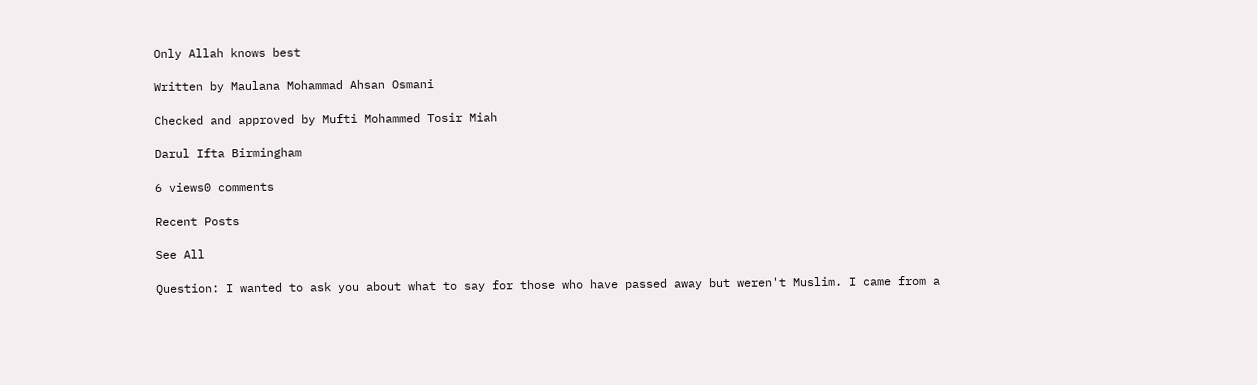Only Allah knows best

Written by Maulana Mohammad Ahsan Osmani

Checked and approved by Mufti Mohammed Tosir Miah

Darul Ifta Birmingham

6 views0 comments

Recent Posts

See All

Question: I wanted to ask you about what to say for those who have passed away but weren't Muslim. I came from a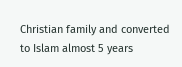Christian family and converted to Islam almost 5 years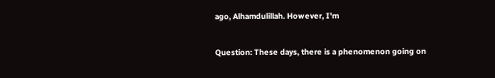ago, Alhamdulillah. However, I'm

Question: These days, there is a phenomenon going on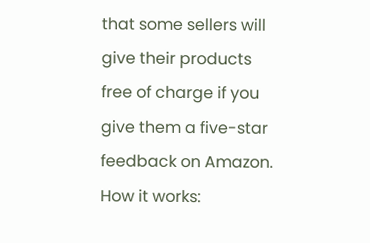that some sellers will give their products free of charge if you give them a five-star feedback on Amazon. How it works: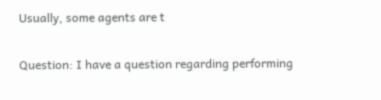Usually, some agents are t

Question: I have a question regarding performing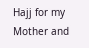Hajj for my Mother and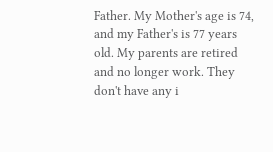Father. My Mother's age is 74, and my Father's is 77 years old. My parents are retired and no longer work. They don't have any i